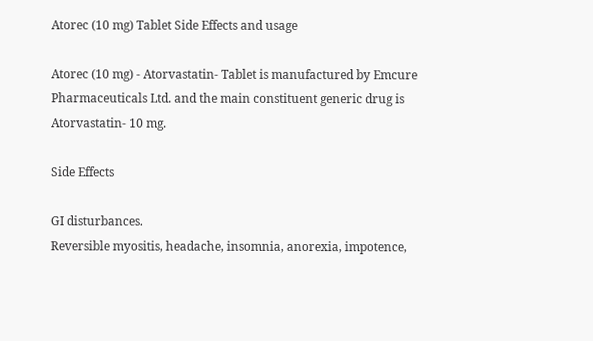Atorec (10 mg) Tablet Side Effects and usage

Atorec (10 mg) - Atorvastatin- Tablet is manufactured by Emcure Pharmaceuticals Ltd. and the main constituent generic drug is Atorvastatin- 10 mg.

Side Effects

GI disturbances.
Reversible myositis, headache, insomnia, anorexia, impotence,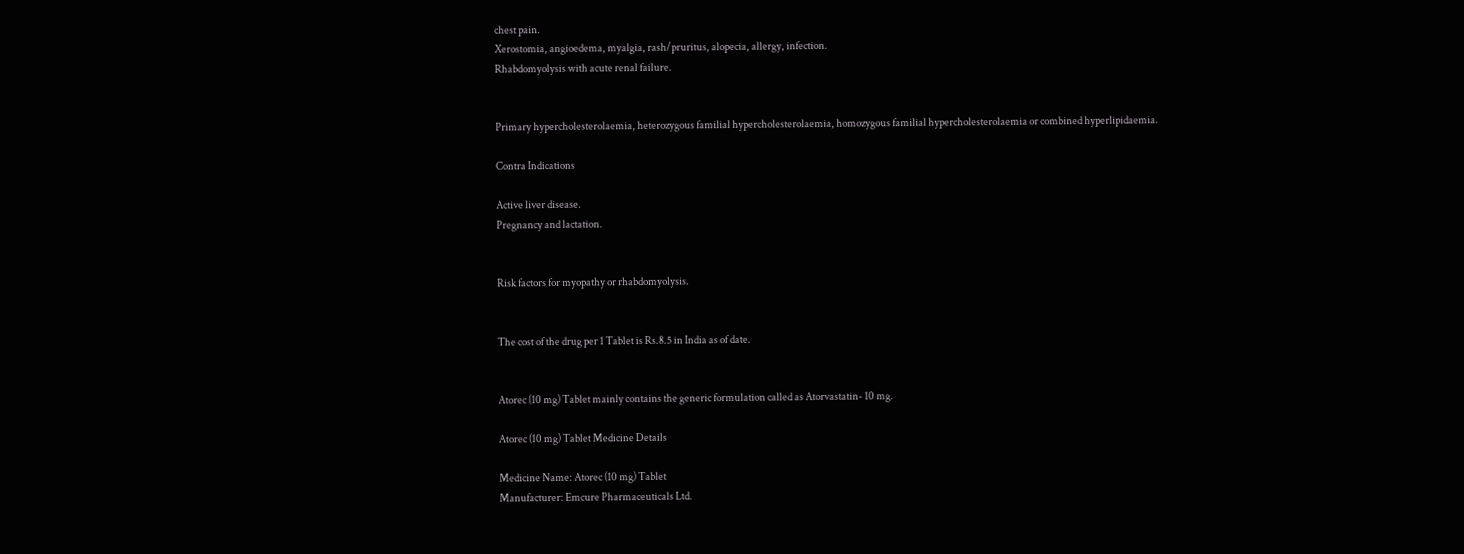chest pain.
Xerostomia, angioedema, myalgia, rash/pruritus, alopecia, allergy, infection.
Rhabdomyolysis with acute renal failure.


Primary hypercholesterolaemia, heterozygous familial hypercholesterolaemia, homozygous familial hypercholesterolaemia or combined hyperlipidaemia.

Contra Indications

Active liver disease.
Pregnancy and lactation.


Risk factors for myopathy or rhabdomyolysis.


The cost of the drug per 1 Tablet is Rs.8.5 in India as of date.


Atorec (10 mg) Tablet mainly contains the generic formulation called as Atorvastatin- 10 mg.

Atorec (10 mg) Tablet Medicine Details

Medicine Name: Atorec (10 mg) Tablet
Manufacturer: Emcure Pharmaceuticals Ltd.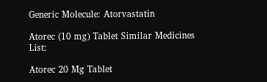Generic Molecule: Atorvastatin

Atorec (10 mg) Tablet Similar Medicines List:

Atorec 20 Mg Tablet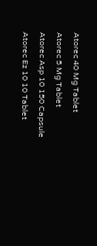Atorec 40 Mg Tablet
Atorec 5 Mg Tablet
Atorec Asp 10 150 Capsule
Atorec Ez 10 10 Tablet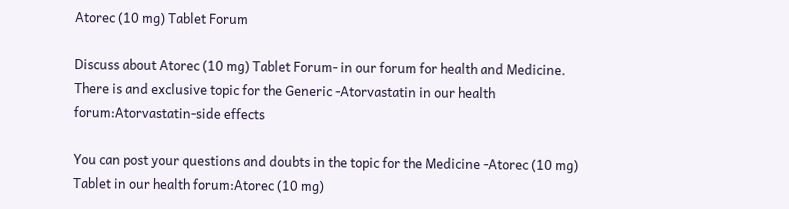Atorec (10 mg) Tablet Forum

Discuss about Atorec (10 mg) Tablet Forum- in our forum for health and Medicine.
There is and exclusive topic for the Generic -Atorvastatin in our health forum:Atorvastatin-side effects

You can post your questions and doubts in the topic for the Medicine -Atorec (10 mg) Tablet in our health forum:Atorec (10 mg)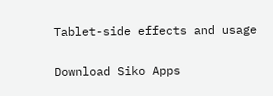Tablet-side effects and usage

Download Siko Apps